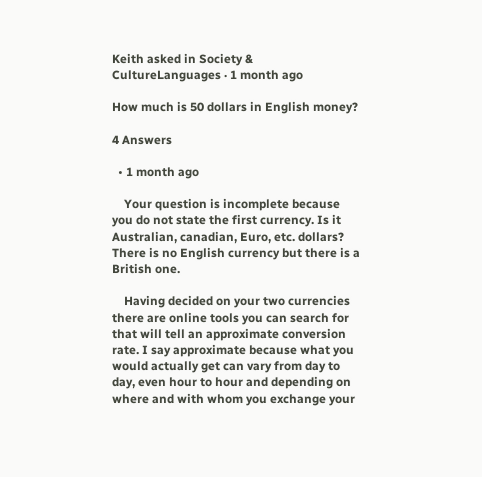Keith asked in Society & CultureLanguages · 1 month ago

How much is 50 dollars in English money?

4 Answers

  • 1 month ago

    Your question is incomplete because you do not state the first currency. Is it Australian, canadian, Euro, etc. dollars? There is no English currency but there is a British one.

    Having decided on your two currencies there are online tools you can search for that will tell an approximate conversion rate. I say approximate because what you would actually get can vary from day to day, even hour to hour and depending on where and with whom you exchange your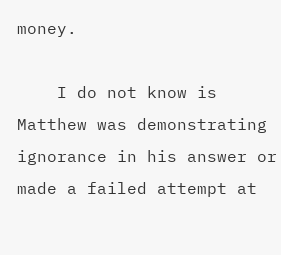money.

    I do not know is Matthew was demonstrating ignorance in his answer or made a failed attempt at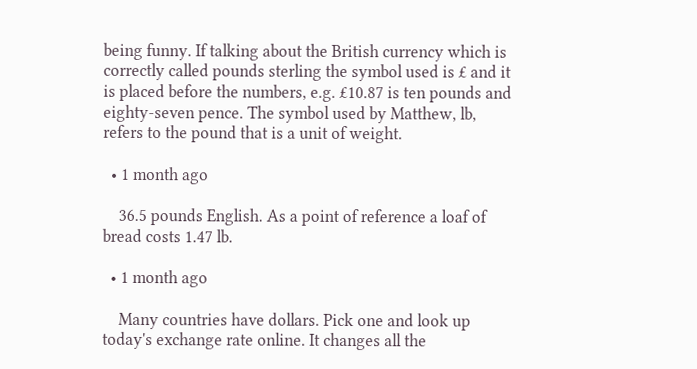being funny. If talking about the British currency which is correctly called pounds sterling the symbol used is £ and it is placed before the numbers, e.g. £10.87 is ten pounds and eighty-seven pence. The symbol used by Matthew, lb, refers to the pound that is a unit of weight.

  • 1 month ago

    36.5 pounds English. As a point of reference a loaf of bread costs 1.47 lb.

  • 1 month ago

    Many countries have dollars. Pick one and look up today's exchange rate online. It changes all the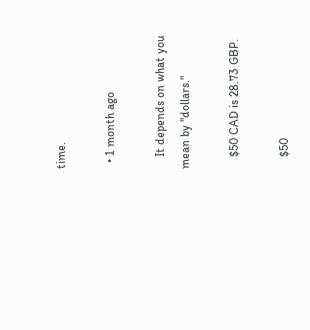time.

  • 1 month ago

    It depends on what you mean by "dollars."

    $50 CAD is 28.73 GBP.

    $50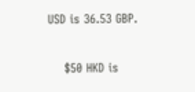USD is 36.53 GBP.

    $50 HKD is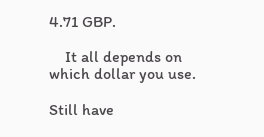4.71 GBP.

    It all depends on which dollar you use.

Still have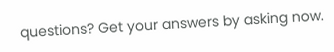questions? Get your answers by asking now.